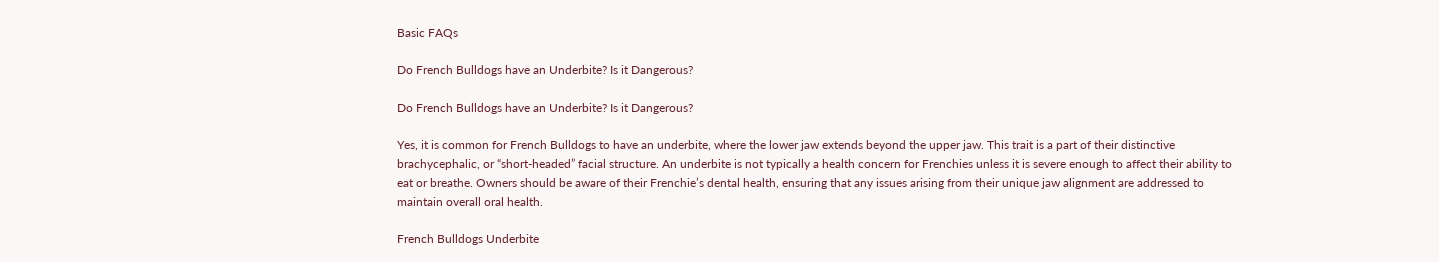Basic FAQs

Do French Bulldogs have an Underbite? Is it Dangerous?

Do French Bulldogs have an Underbite? Is it Dangerous?

Yes, it is common for French Bulldogs to have an underbite, where the lower jaw extends beyond the upper jaw. This trait is a part of their distinctive brachycephalic, or “short-headed” facial structure. An underbite is not typically a health concern for Frenchies unless it is severe enough to affect their ability to eat or breathe. Owners should be aware of their Frenchie’s dental health, ensuring that any issues arising from their unique jaw alignment are addressed to maintain overall oral health.

French Bulldogs Underbite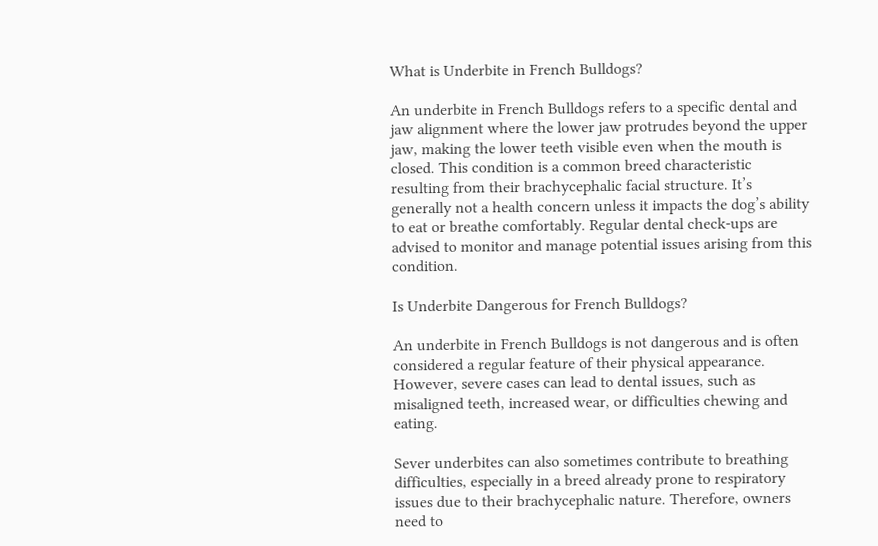What is Underbite in French Bulldogs?

An underbite in French Bulldogs refers to a specific dental and jaw alignment where the lower jaw protrudes beyond the upper jaw, making the lower teeth visible even when the mouth is closed. This condition is a common breed characteristic resulting from their brachycephalic facial structure. It’s generally not a health concern unless it impacts the dog’s ability to eat or breathe comfortably. Regular dental check-ups are advised to monitor and manage potential issues arising from this condition.

Is Underbite Dangerous for French Bulldogs?

An underbite in French Bulldogs is not dangerous and is often considered a regular feature of their physical appearance. However, severe cases can lead to dental issues, such as misaligned teeth, increased wear, or difficulties chewing and eating.

Sever underbites can also sometimes contribute to breathing difficulties, especially in a breed already prone to respiratory issues due to their brachycephalic nature. Therefore, owners need to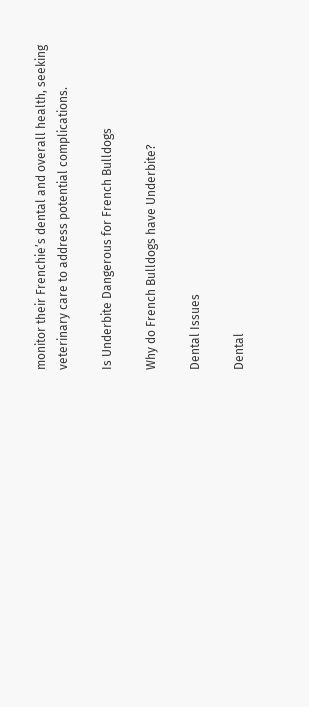monitor their Frenchie’s dental and overall health, seeking veterinary care to address potential complications.

Is Underbite Dangerous for French Bulldogs

Why do French Bulldogs have Underbite?

Dental Issues

Dental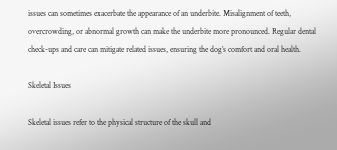issues can sometimes exacerbate the appearance of an underbite. Misalignment of teeth, overcrowding, or abnormal growth can make the underbite more pronounced. Regular dental check-ups and care can mitigate related issues, ensuring the dog’s comfort and oral health.

Skeletal Issues

Skeletal issues refer to the physical structure of the skull and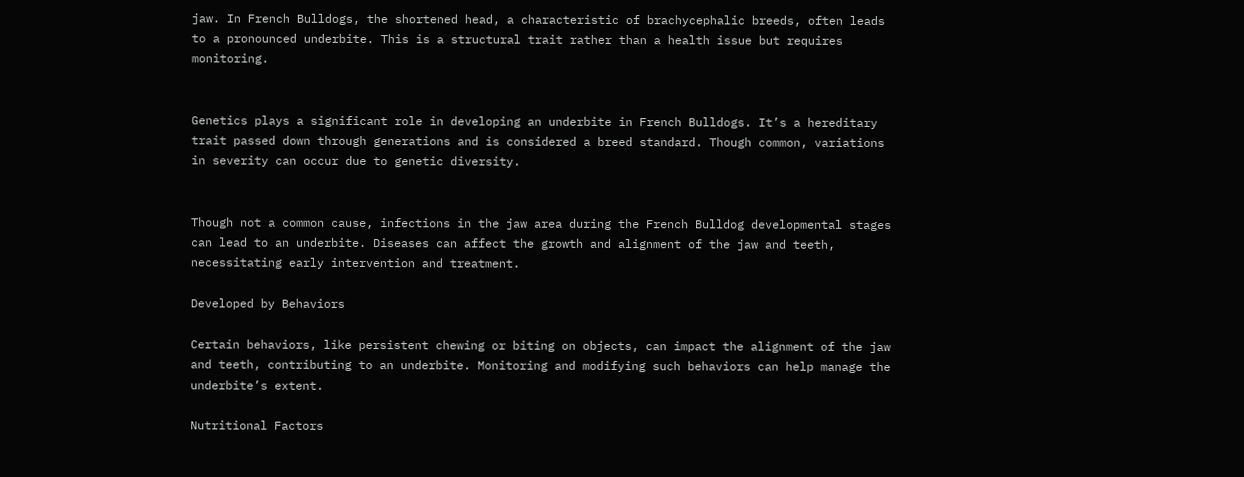jaw. In French Bulldogs, the shortened head, a characteristic of brachycephalic breeds, often leads to a pronounced underbite. This is a structural trait rather than a health issue but requires monitoring.


Genetics plays a significant role in developing an underbite in French Bulldogs. It’s a hereditary trait passed down through generations and is considered a breed standard. Though common, variations in severity can occur due to genetic diversity.


Though not a common cause, infections in the jaw area during the French Bulldog developmental stages can lead to an underbite. Diseases can affect the growth and alignment of the jaw and teeth, necessitating early intervention and treatment.

Developed by Behaviors

Certain behaviors, like persistent chewing or biting on objects, can impact the alignment of the jaw and teeth, contributing to an underbite. Monitoring and modifying such behaviors can help manage the underbite’s extent.

Nutritional Factors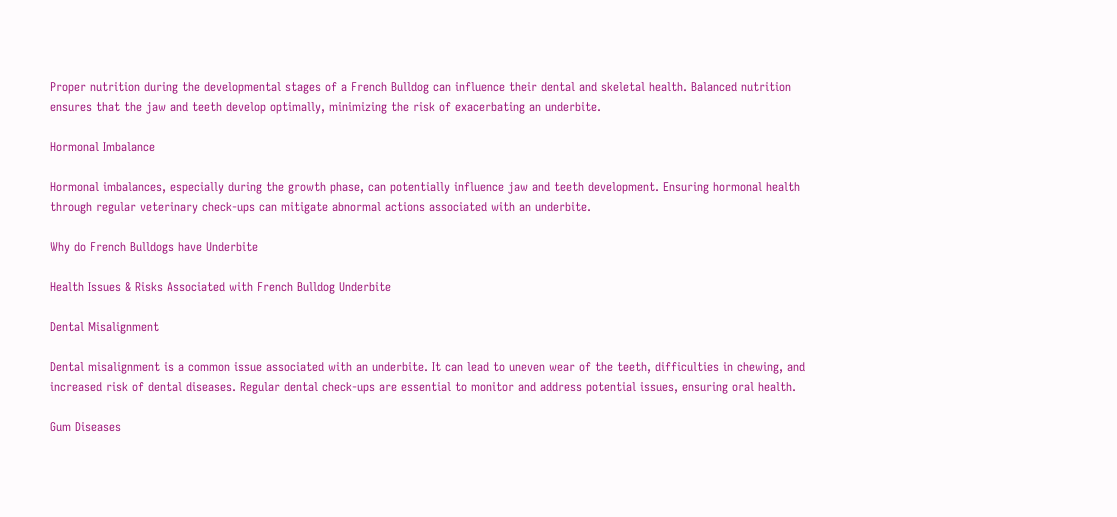Proper nutrition during the developmental stages of a French Bulldog can influence their dental and skeletal health. Balanced nutrition ensures that the jaw and teeth develop optimally, minimizing the risk of exacerbating an underbite.

Hormonal Imbalance

Hormonal imbalances, especially during the growth phase, can potentially influence jaw and teeth development. Ensuring hormonal health through regular veterinary check-ups can mitigate abnormal actions associated with an underbite.

Why do French Bulldogs have Underbite

Health Issues & Risks Associated with French Bulldog Underbite

Dental Misalignment

Dental misalignment is a common issue associated with an underbite. It can lead to uneven wear of the teeth, difficulties in chewing, and increased risk of dental diseases. Regular dental check-ups are essential to monitor and address potential issues, ensuring oral health.

Gum Diseases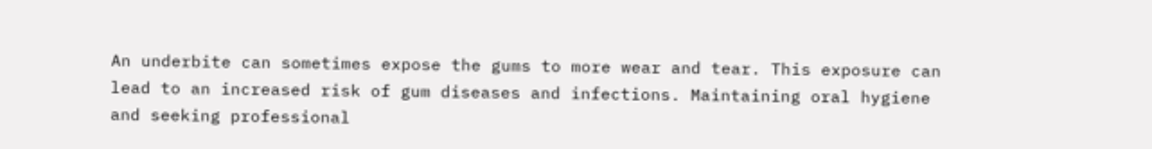An underbite can sometimes expose the gums to more wear and tear. This exposure can lead to an increased risk of gum diseases and infections. Maintaining oral hygiene and seeking professional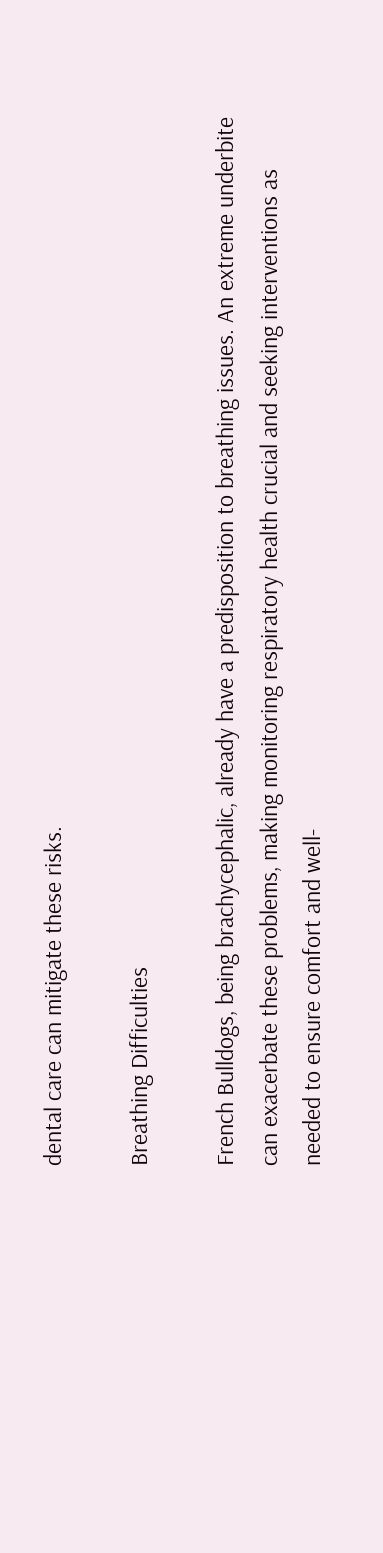dental care can mitigate these risks.

Breathing Difficulties

French Bulldogs, being brachycephalic, already have a predisposition to breathing issues. An extreme underbite can exacerbate these problems, making monitoring respiratory health crucial and seeking interventions as needed to ensure comfort and well-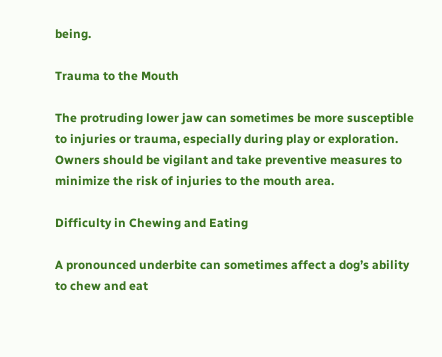being.

Trauma to the Mouth

The protruding lower jaw can sometimes be more susceptible to injuries or trauma, especially during play or exploration. Owners should be vigilant and take preventive measures to minimize the risk of injuries to the mouth area.

Difficulty in Chewing and Eating

A pronounced underbite can sometimes affect a dog’s ability to chew and eat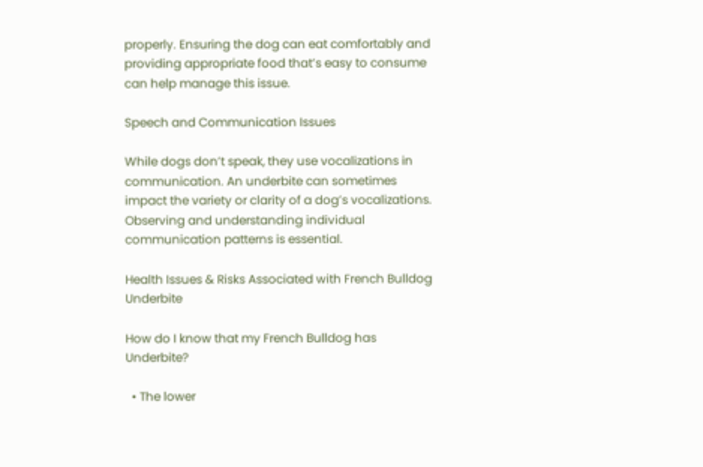properly. Ensuring the dog can eat comfortably and providing appropriate food that’s easy to consume can help manage this issue.

Speech and Communication Issues

While dogs don’t speak, they use vocalizations in communication. An underbite can sometimes impact the variety or clarity of a dog’s vocalizations. Observing and understanding individual communication patterns is essential.

Health Issues & Risks Associated with French Bulldog Underbite

How do I know that my French Bulldog has Underbite?

  • The lower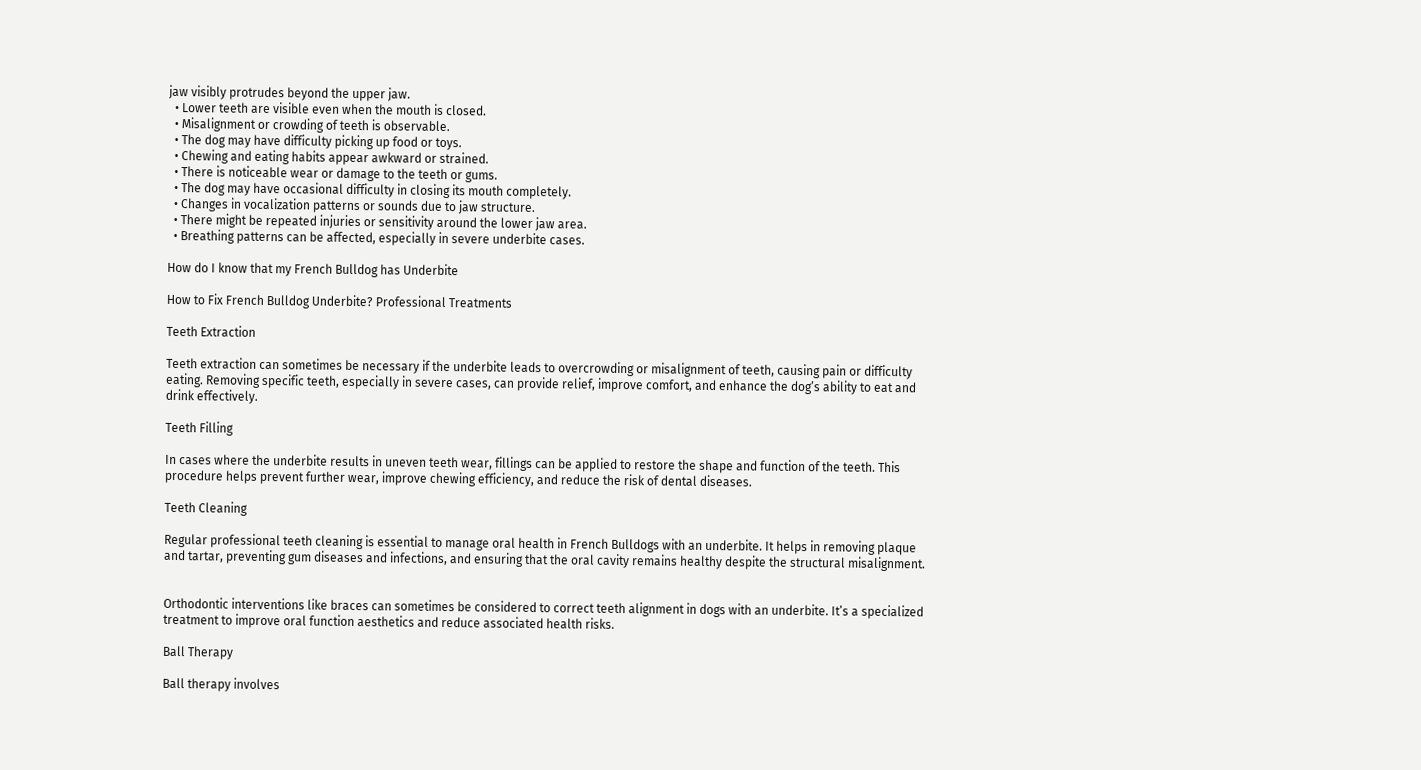jaw visibly protrudes beyond the upper jaw.
  • Lower teeth are visible even when the mouth is closed.
  • Misalignment or crowding of teeth is observable.
  • The dog may have difficulty picking up food or toys.
  • Chewing and eating habits appear awkward or strained.
  • There is noticeable wear or damage to the teeth or gums.
  • The dog may have occasional difficulty in closing its mouth completely.
  • Changes in vocalization patterns or sounds due to jaw structure.
  • There might be repeated injuries or sensitivity around the lower jaw area.
  • Breathing patterns can be affected, especially in severe underbite cases.

How do I know that my French Bulldog has Underbite

How to Fix French Bulldog Underbite? Professional Treatments

Teeth Extraction

Teeth extraction can sometimes be necessary if the underbite leads to overcrowding or misalignment of teeth, causing pain or difficulty eating. Removing specific teeth, especially in severe cases, can provide relief, improve comfort, and enhance the dog’s ability to eat and drink effectively.

Teeth Filling

In cases where the underbite results in uneven teeth wear, fillings can be applied to restore the shape and function of the teeth. This procedure helps prevent further wear, improve chewing efficiency, and reduce the risk of dental diseases.

Teeth Cleaning

Regular professional teeth cleaning is essential to manage oral health in French Bulldogs with an underbite. It helps in removing plaque and tartar, preventing gum diseases and infections, and ensuring that the oral cavity remains healthy despite the structural misalignment.


Orthodontic interventions like braces can sometimes be considered to correct teeth alignment in dogs with an underbite. It’s a specialized treatment to improve oral function aesthetics and reduce associated health risks.

Ball Therapy

Ball therapy involves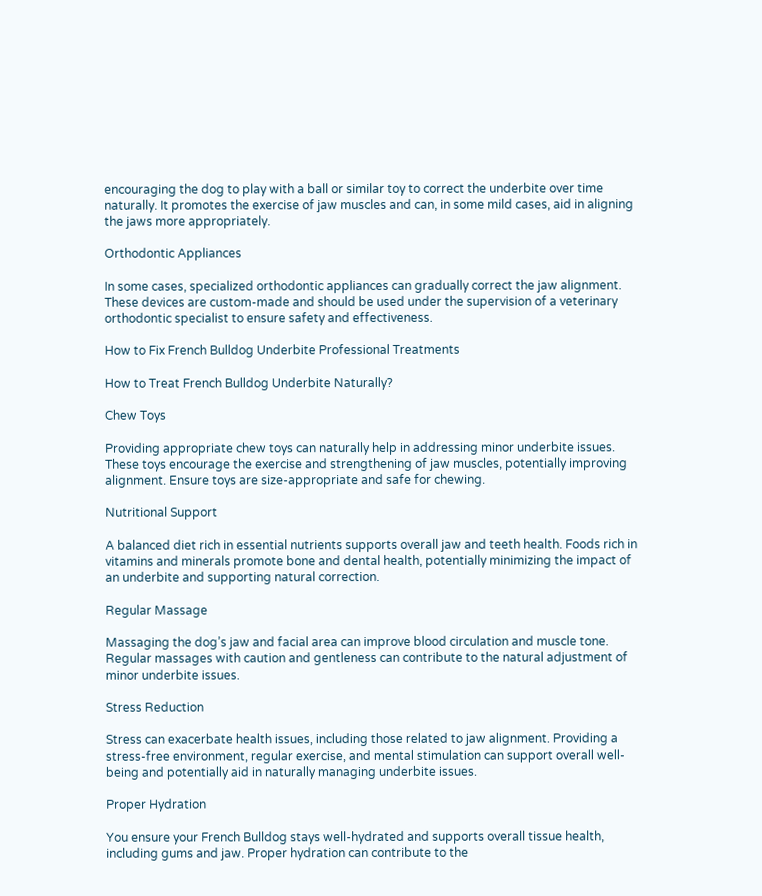encouraging the dog to play with a ball or similar toy to correct the underbite over time naturally. It promotes the exercise of jaw muscles and can, in some mild cases, aid in aligning the jaws more appropriately.

Orthodontic Appliances

In some cases, specialized orthodontic appliances can gradually correct the jaw alignment. These devices are custom-made and should be used under the supervision of a veterinary orthodontic specialist to ensure safety and effectiveness.

How to Fix French Bulldog Underbite Professional Treatments

How to Treat French Bulldog Underbite Naturally?

Chew Toys

Providing appropriate chew toys can naturally help in addressing minor underbite issues. These toys encourage the exercise and strengthening of jaw muscles, potentially improving alignment. Ensure toys are size-appropriate and safe for chewing.

Nutritional Support

A balanced diet rich in essential nutrients supports overall jaw and teeth health. Foods rich in vitamins and minerals promote bone and dental health, potentially minimizing the impact of an underbite and supporting natural correction.

Regular Massage

Massaging the dog’s jaw and facial area can improve blood circulation and muscle tone. Regular massages with caution and gentleness can contribute to the natural adjustment of minor underbite issues.

Stress Reduction

Stress can exacerbate health issues, including those related to jaw alignment. Providing a stress-free environment, regular exercise, and mental stimulation can support overall well-being and potentially aid in naturally managing underbite issues.

Proper Hydration

You ensure your French Bulldog stays well-hydrated and supports overall tissue health, including gums and jaw. Proper hydration can contribute to the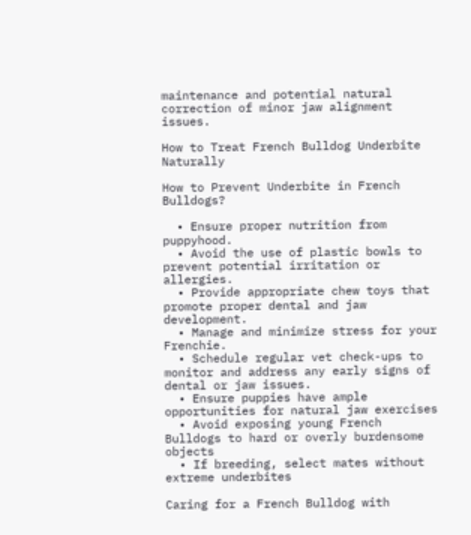maintenance and potential natural correction of minor jaw alignment issues.

How to Treat French Bulldog Underbite Naturally

How to Prevent Underbite in French Bulldogs?

  • Ensure proper nutrition from puppyhood.
  • Avoid the use of plastic bowls to prevent potential irritation or allergies.
  • Provide appropriate chew toys that promote proper dental and jaw development.
  • Manage and minimize stress for your Frenchie.
  • Schedule regular vet check-ups to monitor and address any early signs of dental or jaw issues.
  • Ensure puppies have ample opportunities for natural jaw exercises
  • Avoid exposing young French Bulldogs to hard or overly burdensome objects
  • If breeding, select mates without extreme underbites

Caring for a French Bulldog with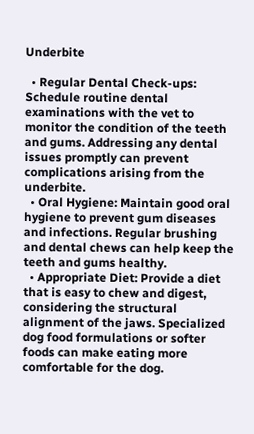Underbite

  • Regular Dental Check-ups: Schedule routine dental examinations with the vet to monitor the condition of the teeth and gums. Addressing any dental issues promptly can prevent complications arising from the underbite.
  • Oral Hygiene: Maintain good oral hygiene to prevent gum diseases and infections. Regular brushing and dental chews can help keep the teeth and gums healthy.
  • Appropriate Diet: Provide a diet that is easy to chew and digest, considering the structural alignment of the jaws. Specialized dog food formulations or softer foods can make eating more comfortable for the dog.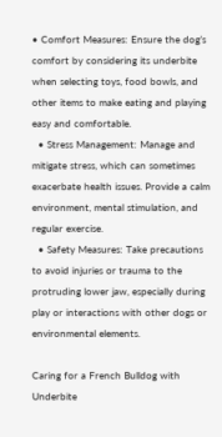• Comfort Measures: Ensure the dog’s comfort by considering its underbite when selecting toys, food bowls, and other items to make eating and playing easy and comfortable.
  • Stress Management: Manage and mitigate stress, which can sometimes exacerbate health issues. Provide a calm environment, mental stimulation, and regular exercise.
  • Safety Measures: Take precautions to avoid injuries or trauma to the protruding lower jaw, especially during play or interactions with other dogs or environmental elements.

Caring for a French Bulldog with Underbite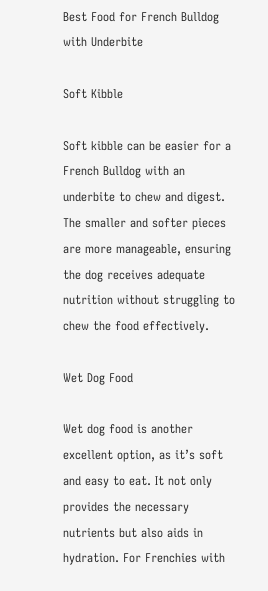Best Food for French Bulldog with Underbite

Soft Kibble

Soft kibble can be easier for a French Bulldog with an underbite to chew and digest. The smaller and softer pieces are more manageable, ensuring the dog receives adequate nutrition without struggling to chew the food effectively.

Wet Dog Food

Wet dog food is another excellent option, as it’s soft and easy to eat. It not only provides the necessary nutrients but also aids in hydration. For Frenchies with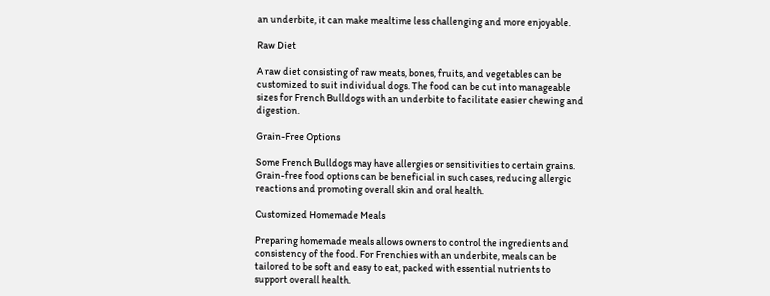an underbite, it can make mealtime less challenging and more enjoyable.

Raw Diet

A raw diet consisting of raw meats, bones, fruits, and vegetables can be customized to suit individual dogs. The food can be cut into manageable sizes for French Bulldogs with an underbite to facilitate easier chewing and digestion.

Grain-Free Options

Some French Bulldogs may have allergies or sensitivities to certain grains. Grain-free food options can be beneficial in such cases, reducing allergic reactions and promoting overall skin and oral health.

Customized Homemade Meals

Preparing homemade meals allows owners to control the ingredients and consistency of the food. For Frenchies with an underbite, meals can be tailored to be soft and easy to eat, packed with essential nutrients to support overall health.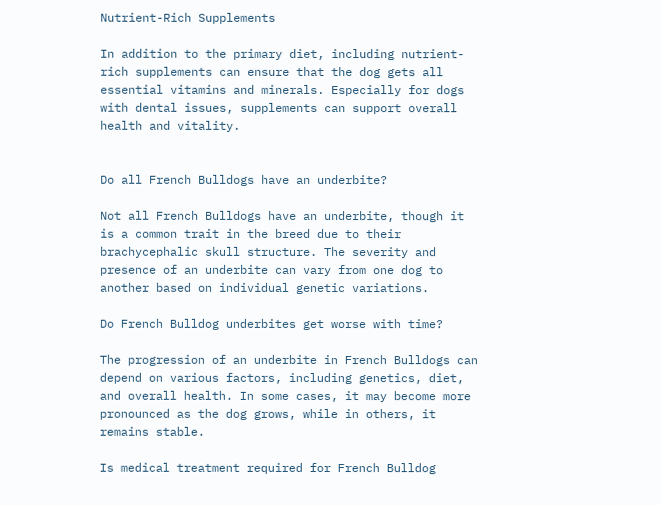Nutrient-Rich Supplements

In addition to the primary diet, including nutrient-rich supplements can ensure that the dog gets all essential vitamins and minerals. Especially for dogs with dental issues, supplements can support overall health and vitality.


Do all French Bulldogs have an underbite?

Not all French Bulldogs have an underbite, though it is a common trait in the breed due to their brachycephalic skull structure. The severity and presence of an underbite can vary from one dog to another based on individual genetic variations.

Do French Bulldog underbites get worse with time?

The progression of an underbite in French Bulldogs can depend on various factors, including genetics, diet, and overall health. In some cases, it may become more pronounced as the dog grows, while in others, it remains stable.

Is medical treatment required for French Bulldog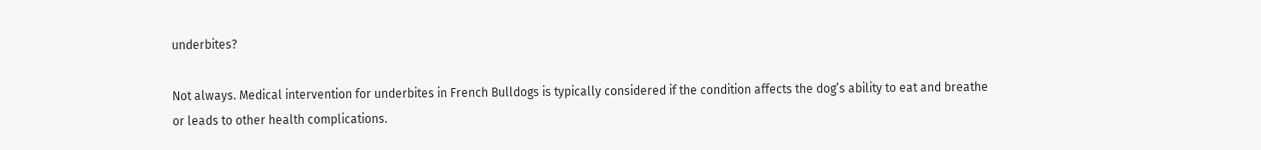underbites?

Not always. Medical intervention for underbites in French Bulldogs is typically considered if the condition affects the dog’s ability to eat and breathe or leads to other health complications.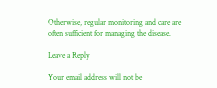Otherwise, regular monitoring and care are often sufficient for managing the disease.

Leave a Reply

Your email address will not be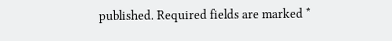published. Required fields are marked *